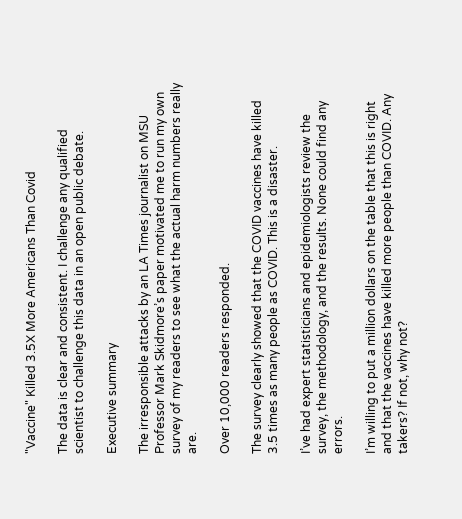"Vaccine" Killed 3.5X More Americans Than Covid

The data is clear and consistent. I challenge any qualified scientist to challenge this data in an open public debate.

Executive summary

The irresponsible attacks by an LA Times journalist on MSU Professor Mark Skidmore’s paper motivated me to run my own survey of my readers to see what the actual harm numbers really are.

Over 10,000 readers responded.

The survey clearly showed that the COVID vaccines have killed 3.5 times as many people as COVID. This is a disaster.

I’ve had expert statisticians and epidemiologists review the survey, the methodology, and the results. None could find any errors.

I’m willing to put a million dollars on the table that this is right and that the vaccines have killed more people than COVID. Any takers? If not, why not?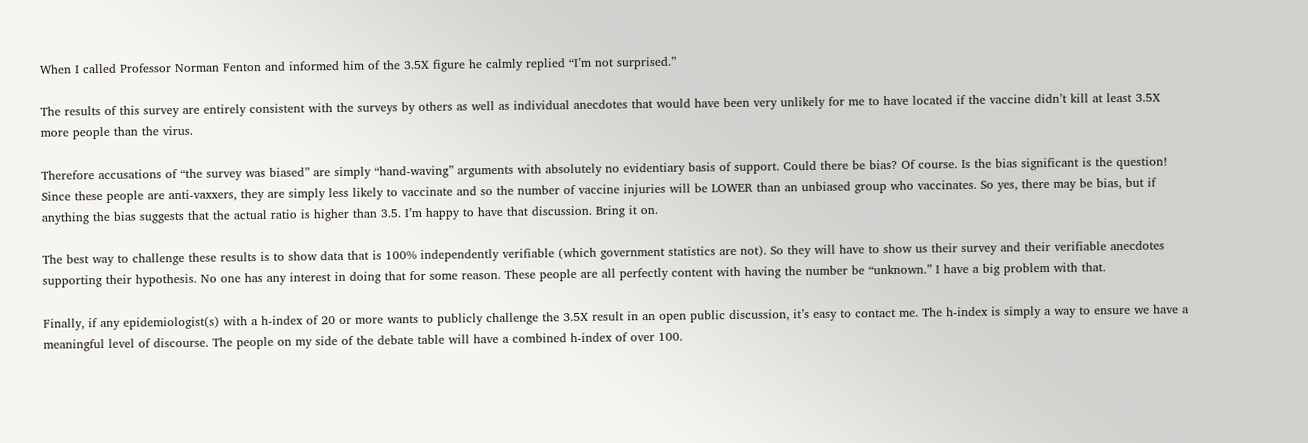When I called Professor Norman Fenton and informed him of the 3.5X figure he calmly replied “I’m not surprised.”

The results of this survey are entirely consistent with the surveys by others as well as individual anecdotes that would have been very unlikely for me to have located if the vaccine didn’t kill at least 3.5X more people than the virus.

Therefore accusations of “the survey was biased” are simply “hand-waving” arguments with absolutely no evidentiary basis of support. Could there be bias? Of course. Is the bias significant is the question! Since these people are anti-vaxxers, they are simply less likely to vaccinate and so the number of vaccine injuries will be LOWER than an unbiased group who vaccinates. So yes, there may be bias, but if anything the bias suggests that the actual ratio is higher than 3.5. I’m happy to have that discussion. Bring it on.

The best way to challenge these results is to show data that is 100% independently verifiable (which government statistics are not). So they will have to show us their survey and their verifiable anecdotes supporting their hypothesis. No one has any interest in doing that for some reason. These people are all perfectly content with having the number be “unknown.” I have a big problem with that.

Finally, if any epidemiologist(s) with a h-index of 20 or more wants to publicly challenge the 3.5X result in an open public discussion, it’s easy to contact me. The h-index is simply a way to ensure we have a meaningful level of discourse. The people on my side of the debate table will have a combined h-index of over 100.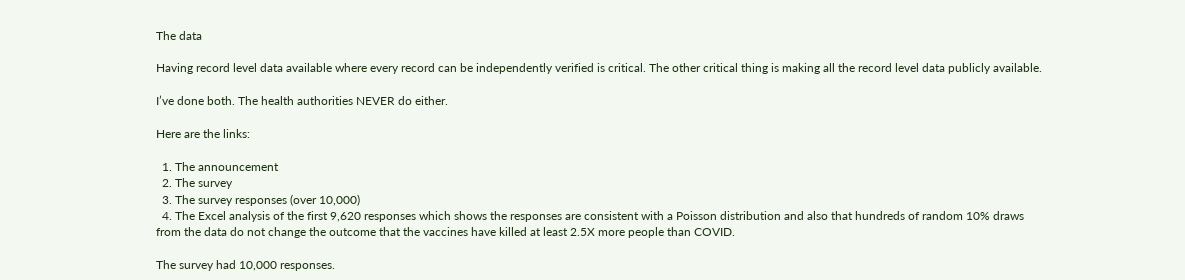The data

Having record level data available where every record can be independently verified is critical. The other critical thing is making all the record level data publicly available.

I’ve done both. The health authorities NEVER do either.

Here are the links:

  1. The announcement
  2. The survey
  3. The survey responses (over 10,000)
  4. The Excel analysis of the first 9,620 responses which shows the responses are consistent with a Poisson distribution and also that hundreds of random 10% draws from the data do not change the outcome that the vaccines have killed at least 2.5X more people than COVID.

The survey had 10,000 responses.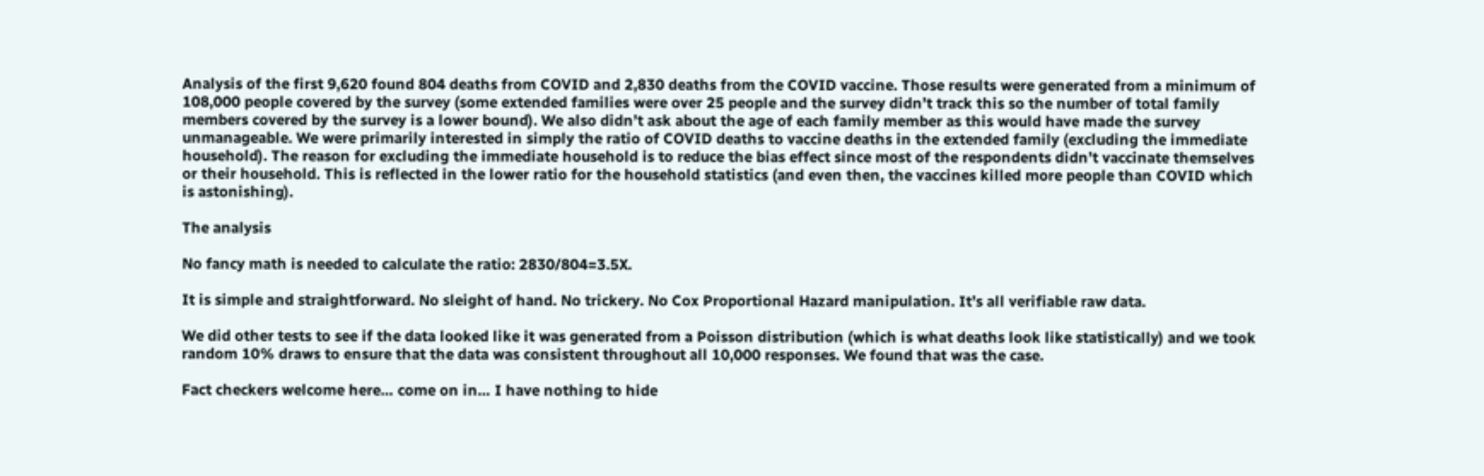Analysis of the first 9,620 found 804 deaths from COVID and 2,830 deaths from the COVID vaccine. Those results were generated from a minimum of 108,000 people covered by the survey (some extended families were over 25 people and the survey didn’t track this so the number of total family members covered by the survey is a lower bound). We also didn’t ask about the age of each family member as this would have made the survey unmanageable. We were primarily interested in simply the ratio of COVID deaths to vaccine deaths in the extended family (excluding the immediate household). The reason for excluding the immediate household is to reduce the bias effect since most of the respondents didn’t vaccinate themselves or their household. This is reflected in the lower ratio for the household statistics (and even then, the vaccines killed more people than COVID which is astonishing).

The analysis

No fancy math is needed to calculate the ratio: 2830/804=3.5X.

It is simple and straightforward. No sleight of hand. No trickery. No Cox Proportional Hazard manipulation. It’s all verifiable raw data.

We did other tests to see if the data looked like it was generated from a Poisson distribution (which is what deaths look like statistically) and we took random 10% draws to ensure that the data was consistent throughout all 10,000 responses. We found that was the case.

Fact checkers welcome here… come on in… I have nothing to hide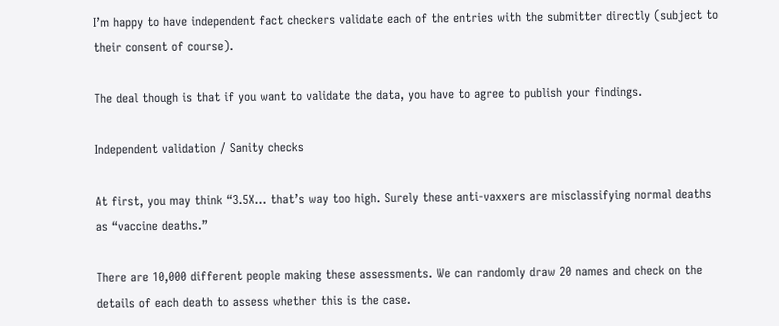I’m happy to have independent fact checkers validate each of the entries with the submitter directly (subject to their consent of course).

The deal though is that if you want to validate the data, you have to agree to publish your findings.

Independent validation / Sanity checks

At first, you may think “3.5X… that’s way too high. Surely these anti-vaxxers are misclassifying normal deaths as “vaccine deaths.”

There are 10,000 different people making these assessments. We can randomly draw 20 names and check on the details of each death to assess whether this is the case.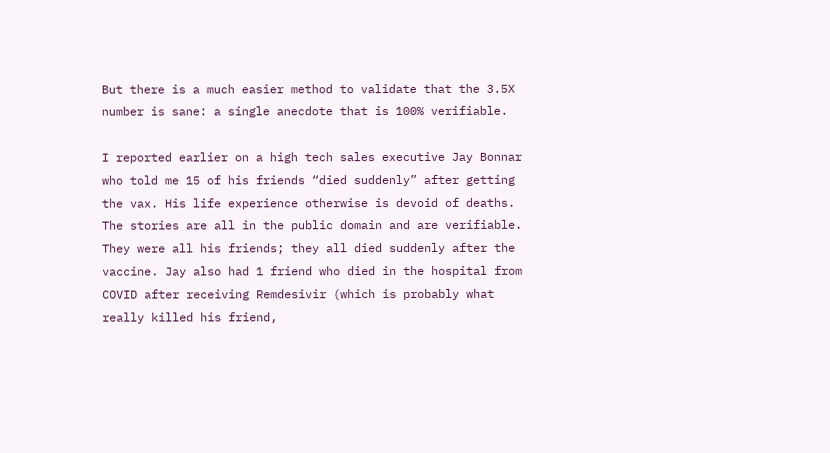But there is a much easier method to validate that the 3.5X number is sane: a single anecdote that is 100% verifiable.

I reported earlier on a high tech sales executive Jay Bonnar who told me 15 of his friends “died suddenly” after getting the vax. His life experience otherwise is devoid of deaths. The stories are all in the public domain and are verifiable. They were all his friends; they all died suddenly after the vaccine. Jay also had 1 friend who died in the hospital from COVID after receiving Remdesivir (which is probably what really killed his friend,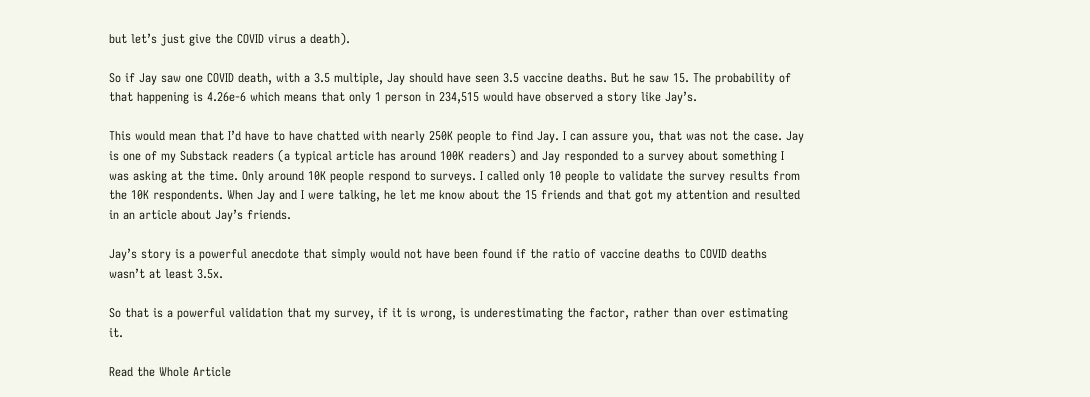but let’s just give the COVID virus a death).

So if Jay saw one COVID death, with a 3.5 multiple, Jay should have seen 3.5 vaccine deaths. But he saw 15. The probability of that happening is 4.26e-6 which means that only 1 person in 234,515 would have observed a story like Jay’s.

This would mean that I’d have to have chatted with nearly 250K people to find Jay. I can assure you, that was not the case. Jay is one of my Substack readers (a typical article has around 100K readers) and Jay responded to a survey about something I was asking at the time. Only around 10K people respond to surveys. I called only 10 people to validate the survey results from the 10K respondents. When Jay and I were talking, he let me know about the 15 friends and that got my attention and resulted in an article about Jay’s friends.

Jay’s story is a powerful anecdote that simply would not have been found if the ratio of vaccine deaths to COVID deaths wasn’t at least 3.5x.

So that is a powerful validation that my survey, if it is wrong, is underestimating the factor, rather than over estimating it.

Read the Whole Article